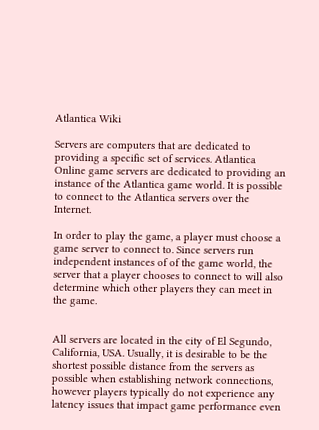Atlantica Wiki

Servers are computers that are dedicated to providing a specific set of services. Atlantica Online game servers are dedicated to providing an instance of the Atlantica game world. It is possible to connect to the Atlantica servers over the Internet.

In order to play the game, a player must choose a game server to connect to. Since servers run independent instances of of the game world, the server that a player chooses to connect to will also determine which other players they can meet in the game.


All servers are located in the city of El Segundo, California, USA. Usually, it is desirable to be the shortest possible distance from the servers as possible when establishing network connections, however players typically do not experience any latency issues that impact game performance even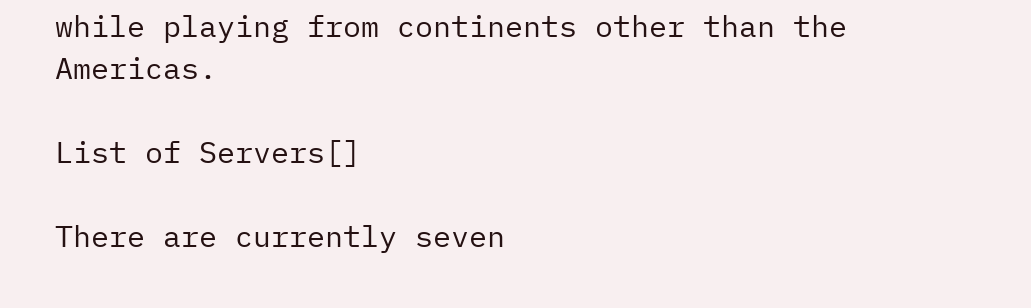while playing from continents other than the Americas.

List of Servers[]

There are currently seven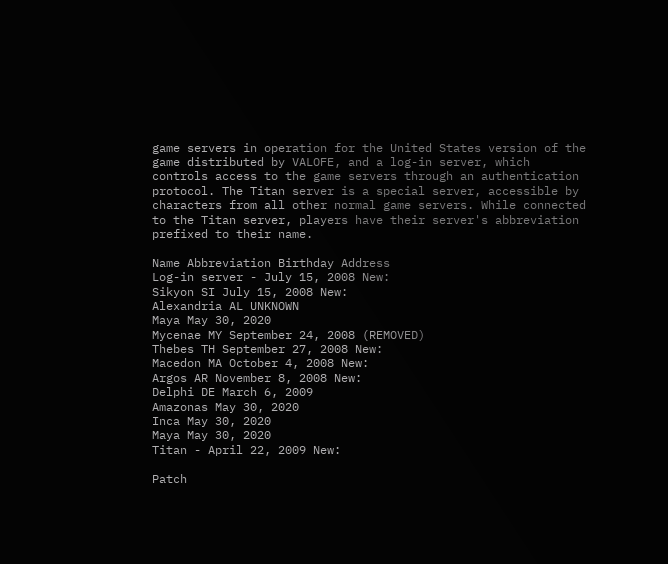game servers in operation for the United States version of the game distributed by VALOFE, and a log-in server, which controls access to the game servers through an authentication protocol. The Titan server is a special server, accessible by characters from all other normal game servers. While connected to the Titan server, players have their server's abbreviation prefixed to their name.

Name Abbreviation Birthday Address
Log-in server - July 15, 2008 New:
Sikyon SI July 15, 2008 New:
Alexandria AL UNKNOWN
Maya May 30, 2020
Mycenae MY September 24, 2008 (REMOVED)
Thebes TH September 27, 2008 New:
Macedon MA October 4, 2008 New:
Argos AR November 8, 2008 New:
Delphi DE March 6, 2009
Amazonas May 30, 2020
Inca May 30, 2020
Maya May 30, 2020
Titan - April 22, 2009 New:

Patch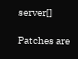server[]

Patches are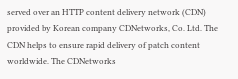served over an HTTP content delivery network (CDN) provided by Korean company CDNetworks, Co. Ltd. The CDN helps to ensure rapid delivery of patch content worldwide. The CDNetworks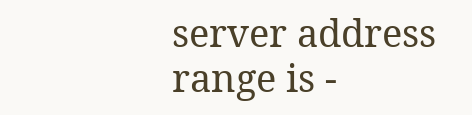server address range is -